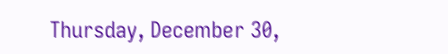Thursday, December 30,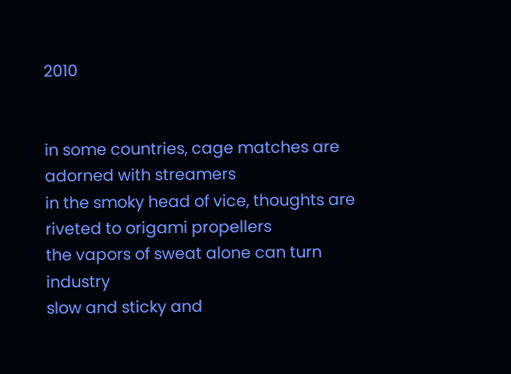2010


in some countries, cage matches are adorned with streamers
in the smoky head of vice, thoughts are riveted to origami propellers
the vapors of sweat alone can turn industry
slow and sticky and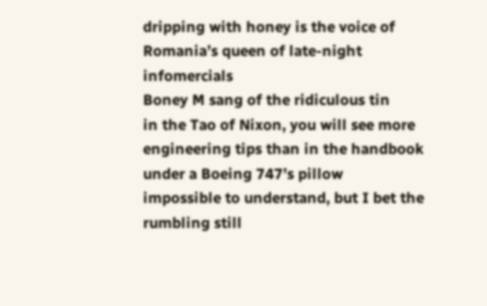dripping with honey is the voice of Romania’s queen of late-night infomercials
Boney M sang of the ridiculous tin
in the Tao of Nixon, you will see more engineering tips than in the handbook under a Boeing 747’s pillow
impossible to understand, but I bet the rumbling still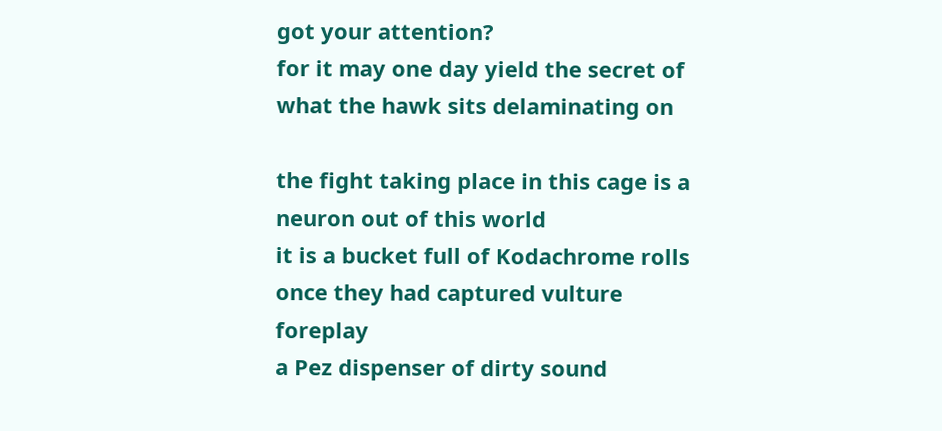got your attention?
for it may one day yield the secret of what the hawk sits delaminating on

the fight taking place in this cage is a neuron out of this world
it is a bucket full of Kodachrome rolls
once they had captured vulture foreplay
a Pez dispenser of dirty sound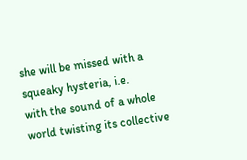she will be missed with a squeaky hysteria, i.e.
with the sound of a whole world twisting its collective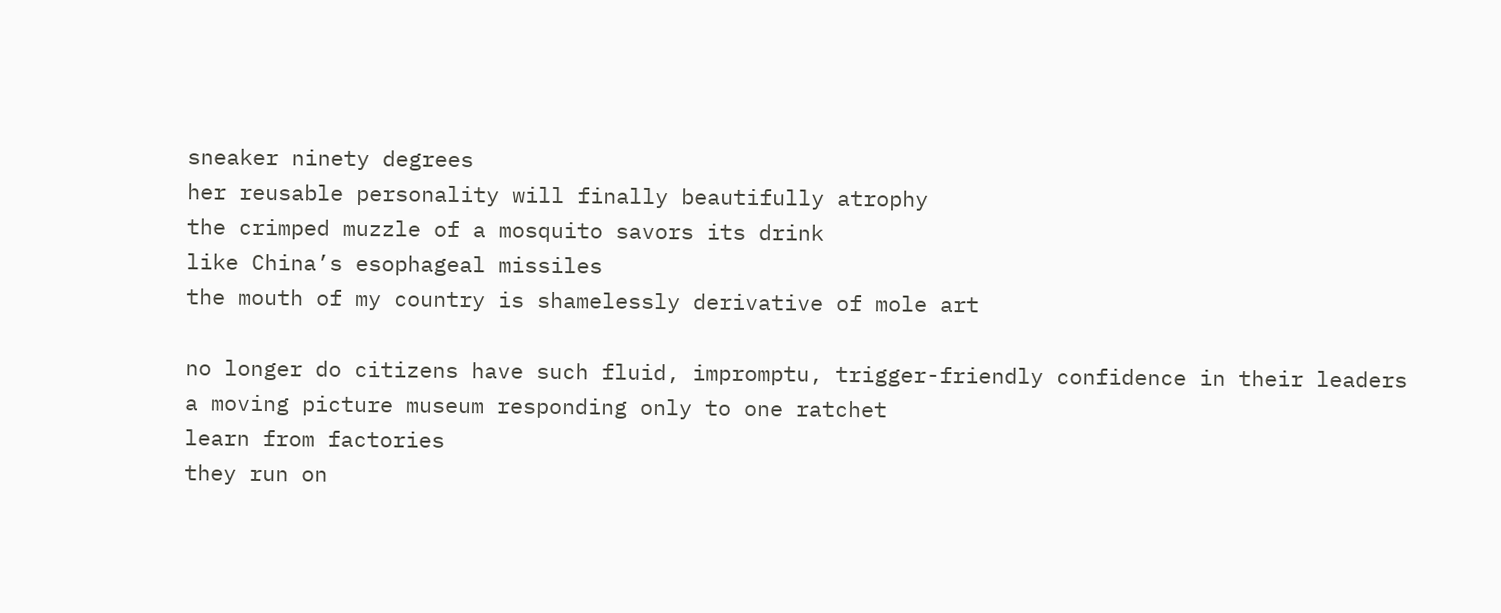sneaker ninety degrees
her reusable personality will finally beautifully atrophy
the crimped muzzle of a mosquito savors its drink
like China’s esophageal missiles
the mouth of my country is shamelessly derivative of mole art

no longer do citizens have such fluid, impromptu, trigger-friendly confidence in their leaders
a moving picture museum responding only to one ratchet
learn from factories
they run on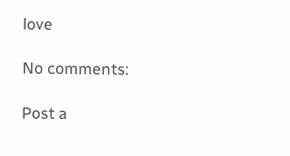love

No comments:

Post a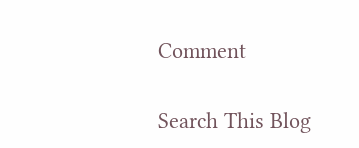Comment

Search This Blog